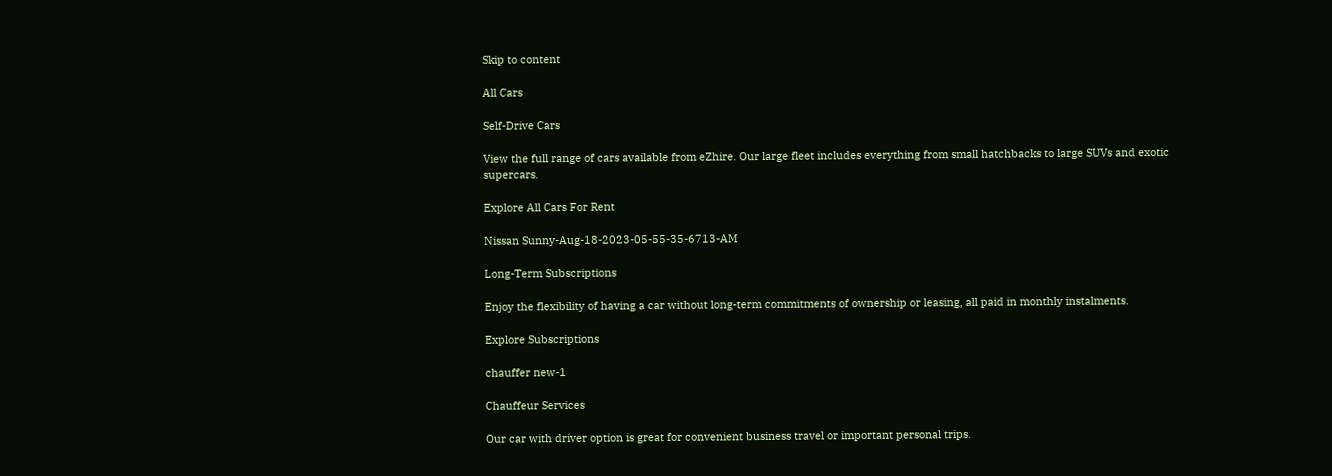Skip to content

All Cars

Self-Drive Cars

View the full range of cars available from eZhire. Our large fleet includes everything from small hatchbacks to large SUVs and exotic supercars.

Explore All Cars For Rent

Nissan Sunny-Aug-18-2023-05-55-35-6713-AM

Long-Term Subscriptions

Enjoy the flexibility of having a car without long-term commitments of ownership or leasing, all paid in monthly instalments.

Explore Subscriptions

chauffer new-1

Chauffeur Services

Our car with driver option is great for convenient business travel or important personal trips.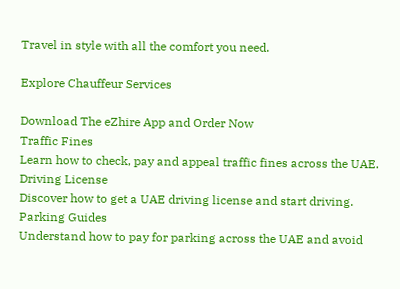Travel in style with all the comfort you need.

Explore Chauffeur Services

Download The eZhire App and Order Now
Traffic Fines
Learn how to check, pay and appeal traffic fines across the UAE.
Driving License
Discover how to get a UAE driving license and start driving.
Parking Guides
Understand how to pay for parking across the UAE and avoid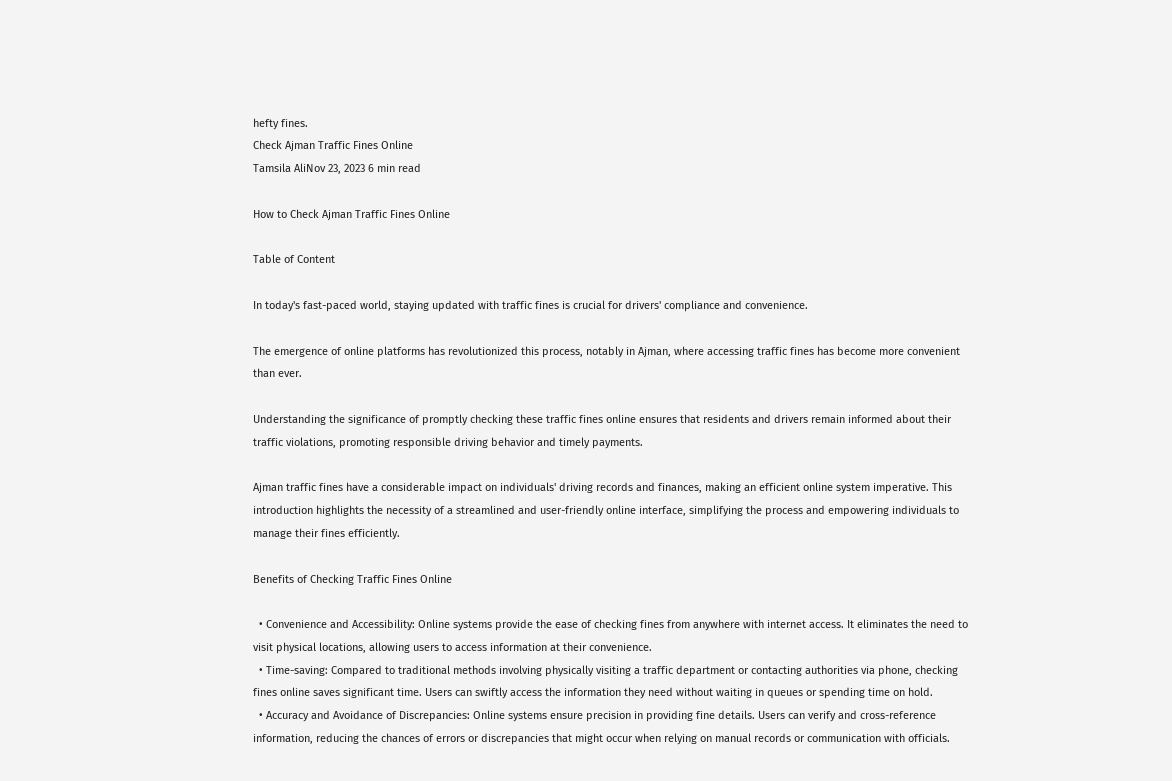hefty fines.
Check Ajman Traffic Fines Online
Tamsila AliNov 23, 2023 6 min read

How to Check Ajman Traffic Fines Online

Table of Content

In today's fast-paced world, staying updated with traffic fines is crucial for drivers' compliance and convenience.

The emergence of online platforms has revolutionized this process, notably in Ajman, where accessing traffic fines has become more convenient than ever.

Understanding the significance of promptly checking these traffic fines online ensures that residents and drivers remain informed about their traffic violations, promoting responsible driving behavior and timely payments.

Ajman traffic fines have a considerable impact on individuals' driving records and finances, making an efficient online system imperative. This introduction highlights the necessity of a streamlined and user-friendly online interface, simplifying the process and empowering individuals to manage their fines efficiently.

Benefits of Checking Traffic Fines Online

  • Convenience and Accessibility: Online systems provide the ease of checking fines from anywhere with internet access. It eliminates the need to visit physical locations, allowing users to access information at their convenience.
  • Time-saving: Compared to traditional methods involving physically visiting a traffic department or contacting authorities via phone, checking fines online saves significant time. Users can swiftly access the information they need without waiting in queues or spending time on hold.
  • Accuracy and Avoidance of Discrepancies: Online systems ensure precision in providing fine details. Users can verify and cross-reference information, reducing the chances of errors or discrepancies that might occur when relying on manual records or communication with officials.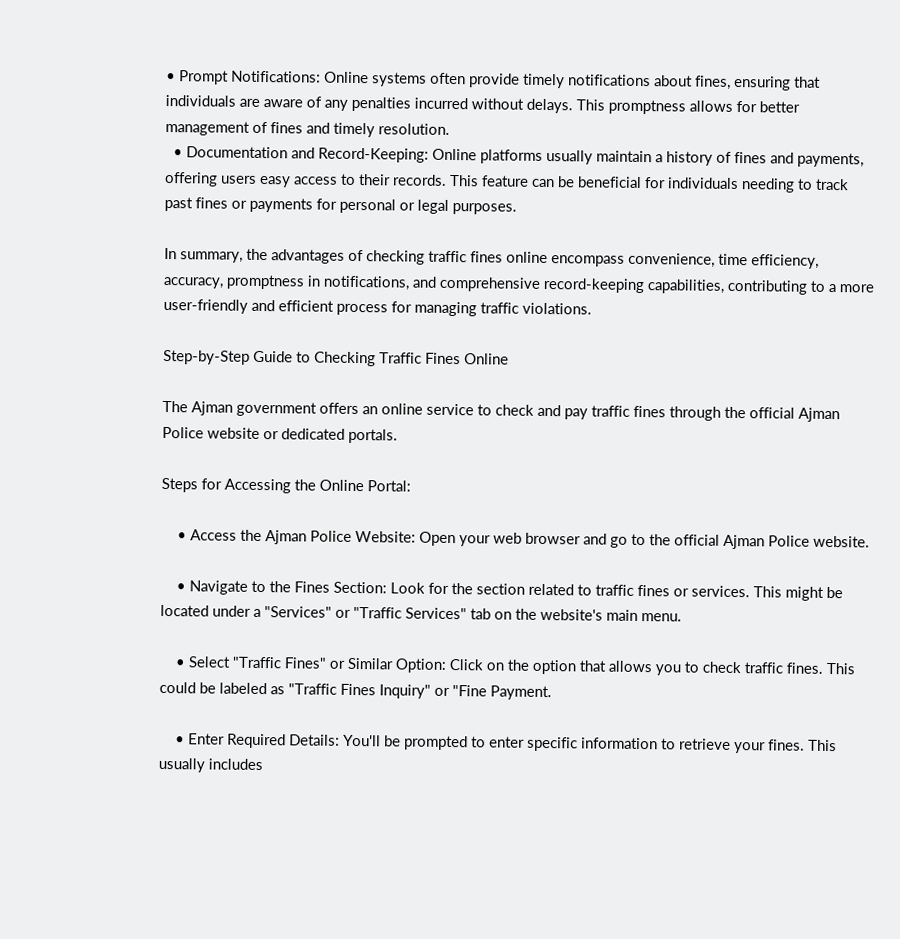• Prompt Notifications: Online systems often provide timely notifications about fines, ensuring that individuals are aware of any penalties incurred without delays. This promptness allows for better management of fines and timely resolution.
  • Documentation and Record-Keeping: Online platforms usually maintain a history of fines and payments, offering users easy access to their records. This feature can be beneficial for individuals needing to track past fines or payments for personal or legal purposes.

In summary, the advantages of checking traffic fines online encompass convenience, time efficiency, accuracy, promptness in notifications, and comprehensive record-keeping capabilities, contributing to a more user-friendly and efficient process for managing traffic violations.

Step-by-Step Guide to Checking Traffic Fines Online

The Ajman government offers an online service to check and pay traffic fines through the official Ajman Police website or dedicated portals.

Steps for Accessing the Online Portal:

    • Access the Ajman Police Website: Open your web browser and go to the official Ajman Police website.

    • Navigate to the Fines Section: Look for the section related to traffic fines or services. This might be located under a "Services" or "Traffic Services" tab on the website's main menu.

    • Select "Traffic Fines" or Similar Option: Click on the option that allows you to check traffic fines. This could be labeled as "Traffic Fines Inquiry" or "Fine Payment.

    • Enter Required Details: You'll be prompted to enter specific information to retrieve your fines. This usually includes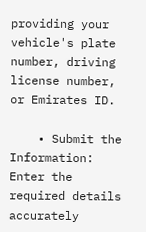providing your vehicle's plate number, driving license number, or Emirates ID.

    • Submit the Information: Enter the required details accurately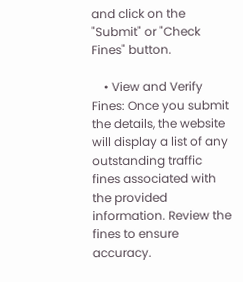and click on the "Submit" or "Check Fines" button.

    • View and Verify Fines: Once you submit the details, the website will display a list of any outstanding traffic fines associated with the provided information. Review the fines to ensure accuracy.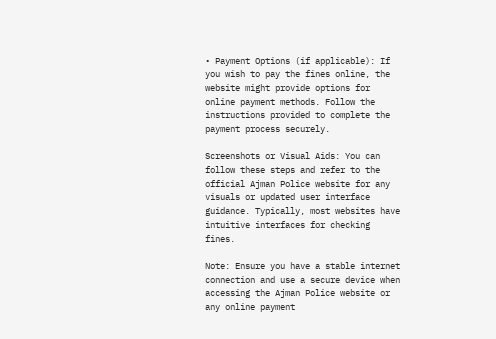• Payment Options (if applicable): If you wish to pay the fines online, the website might provide options for online payment methods. Follow the instructions provided to complete the payment process securely.

Screenshots or Visual Aids: You can follow these steps and refer to the official Ajman Police website for any visuals or updated user interface guidance. Typically, most websites have intuitive interfaces for checking fines.

Note: Ensure you have a stable internet connection and use a secure device when accessing the Ajman Police website or any online payment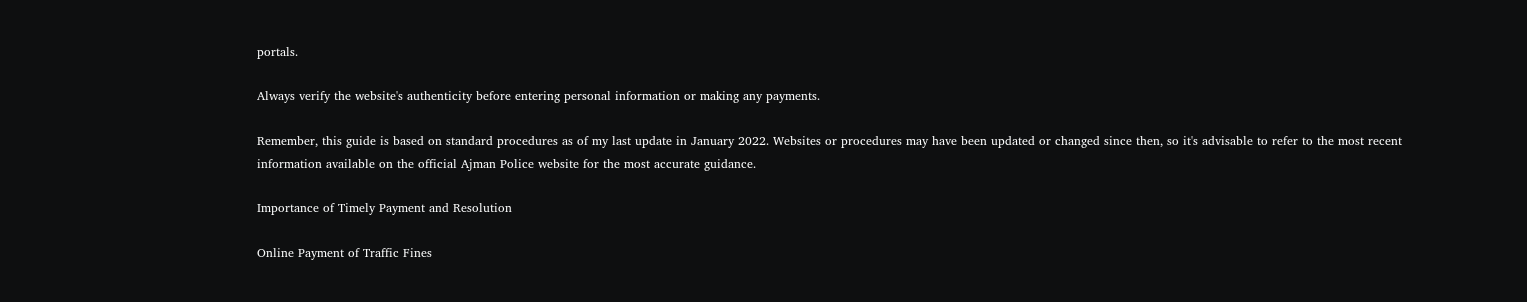portals.

Always verify the website's authenticity before entering personal information or making any payments.

Remember, this guide is based on standard procedures as of my last update in January 2022. Websites or procedures may have been updated or changed since then, so it's advisable to refer to the most recent information available on the official Ajman Police website for the most accurate guidance.

Importance of Timely Payment and Resolution

Online Payment of Traffic Fines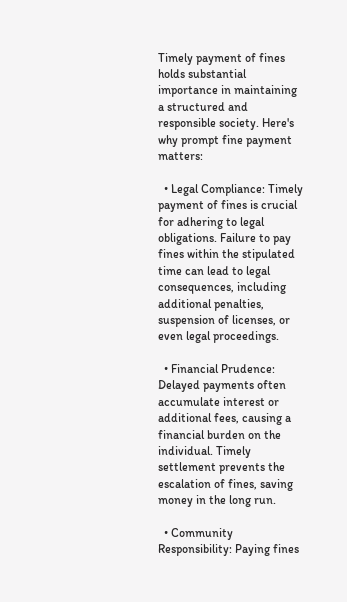Timely payment of fines holds substantial importance in maintaining a structured and responsible society. Here's why prompt fine payment matters:

  • Legal Compliance: Timely payment of fines is crucial for adhering to legal obligations. Failure to pay fines within the stipulated time can lead to legal consequences, including additional penalties, suspension of licenses, or even legal proceedings.

  • Financial Prudence: Delayed payments often accumulate interest or additional fees, causing a financial burden on the individual. Timely settlement prevents the escalation of fines, saving money in the long run.

  • Community Responsibility: Paying fines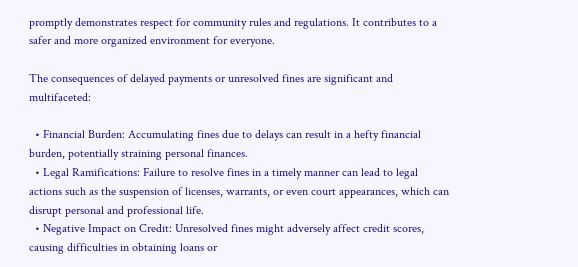promptly demonstrates respect for community rules and regulations. It contributes to a safer and more organized environment for everyone.

The consequences of delayed payments or unresolved fines are significant and multifaceted:

  • Financial Burden: Accumulating fines due to delays can result in a hefty financial burden, potentially straining personal finances.
  • Legal Ramifications: Failure to resolve fines in a timely manner can lead to legal actions such as the suspension of licenses, warrants, or even court appearances, which can disrupt personal and professional life.
  • Negative Impact on Credit: Unresolved fines might adversely affect credit scores, causing difficulties in obtaining loans or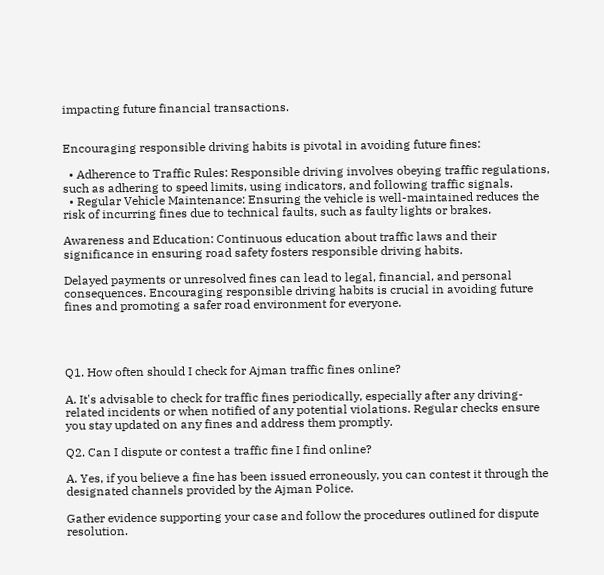impacting future financial transactions.


Encouraging responsible driving habits is pivotal in avoiding future fines:

  • Adherence to Traffic Rules: Responsible driving involves obeying traffic regulations, such as adhering to speed limits, using indicators, and following traffic signals.
  • Regular Vehicle Maintenance: Ensuring the vehicle is well-maintained reduces the risk of incurring fines due to technical faults, such as faulty lights or brakes.

Awareness and Education: Continuous education about traffic laws and their significance in ensuring road safety fosters responsible driving habits.

Delayed payments or unresolved fines can lead to legal, financial, and personal consequences. Encouraging responsible driving habits is crucial in avoiding future fines and promoting a safer road environment for everyone.




Q1. How often should I check for Ajman traffic fines online?

A. It's advisable to check for traffic fines periodically, especially after any driving-related incidents or when notified of any potential violations. Regular checks ensure you stay updated on any fines and address them promptly.

Q2. Can I dispute or contest a traffic fine I find online?

A. Yes, if you believe a fine has been issued erroneously, you can contest it through the designated channels provided by the Ajman Police.

Gather evidence supporting your case and follow the procedures outlined for dispute resolution.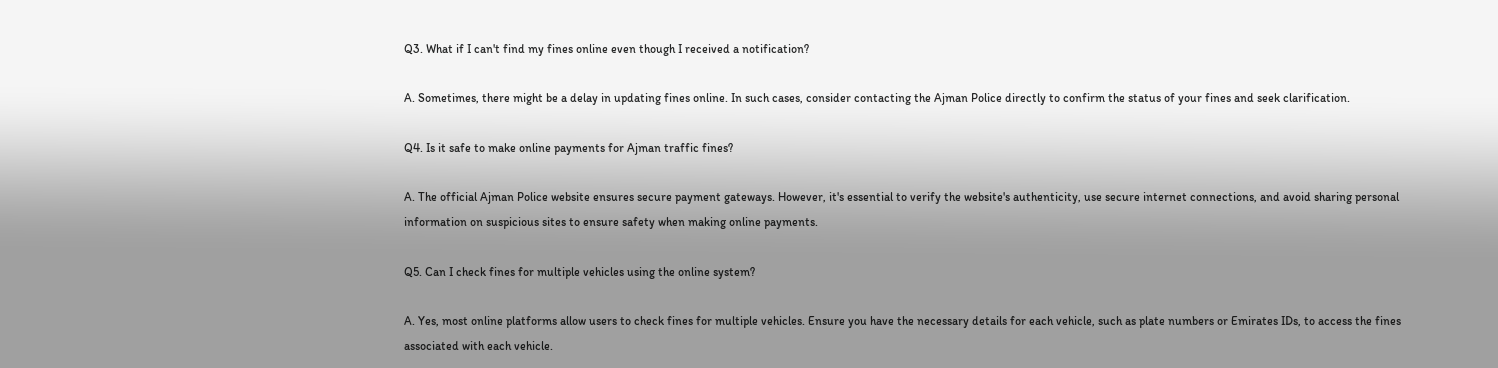Q3. What if I can't find my fines online even though I received a notification?

A. Sometimes, there might be a delay in updating fines online. In such cases, consider contacting the Ajman Police directly to confirm the status of your fines and seek clarification.

Q4. Is it safe to make online payments for Ajman traffic fines?

A. The official Ajman Police website ensures secure payment gateways. However, it's essential to verify the website's authenticity, use secure internet connections, and avoid sharing personal information on suspicious sites to ensure safety when making online payments.

Q5. Can I check fines for multiple vehicles using the online system?

A. Yes, most online platforms allow users to check fines for multiple vehicles. Ensure you have the necessary details for each vehicle, such as plate numbers or Emirates IDs, to access the fines associated with each vehicle.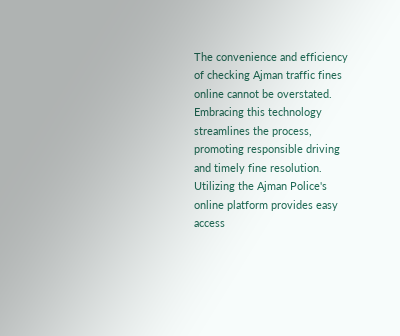The convenience and efficiency of checking Ajman traffic fines online cannot be overstated. Embracing this technology streamlines the process, promoting responsible driving and timely fine resolution. Utilizing the Ajman Police's online platform provides easy access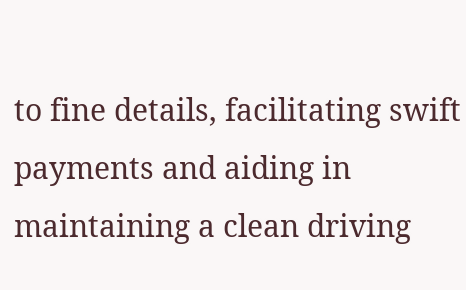to fine details, facilitating swift payments and aiding in maintaining a clean driving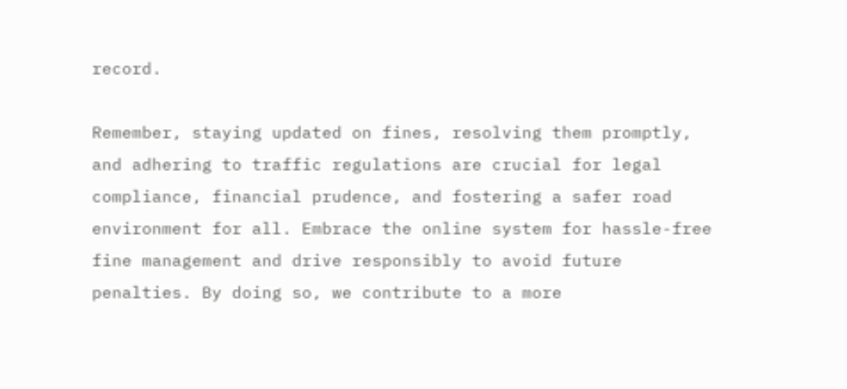record.

Remember, staying updated on fines, resolving them promptly, and adhering to traffic regulations are crucial for legal compliance, financial prudence, and fostering a safer road environment for all. Embrace the online system for hassle-free fine management and drive responsibly to avoid future penalties. By doing so, we contribute to a more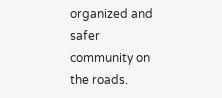organized and safer community on the roads.